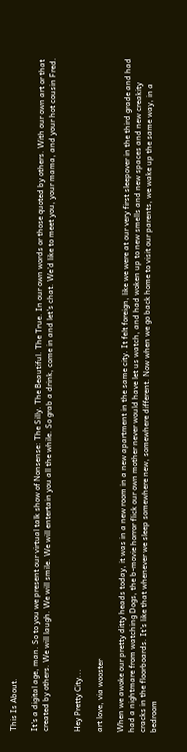This Is About.

It's a digital age, man. So to you we present our virtual talk show of Nonsense: The Silly. The Beautiful. The True. In our own words or those quoted by others. With our own art or that created by others. We will laugh. We will smile. We will entertain you all the while. So grab a drink, come in and let's chat. We'd like to meet you, your mama, and your hot cousin Fred.


Hey Pretty City...

art love, via wooster

When we awoke our pretty ditty heads today, it was in a new room in a new apartment in the same city. It felt foreign, like we were at our very first sleepover in the third grade and had had a nightmare from watching Dogs, the b-movie horror flick our own mother never would have let us watch, and had woken up to new smells and new spaces and new creakity cracks in the floorboards. It's like that whenever we sleep somewhere new, somewhere different. Now when we go back home to visit our parents, we wake up the same way, in a bedroom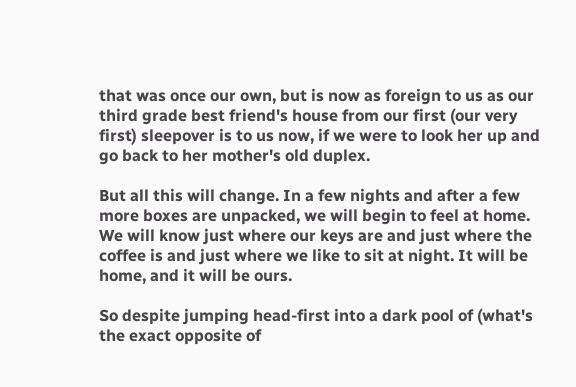that was once our own, but is now as foreign to us as our third grade best friend's house from our first (our very first) sleepover is to us now, if we were to look her up and go back to her mother's old duplex.

But all this will change. In a few nights and after a few more boxes are unpacked, we will begin to feel at home. We will know just where our keys are and just where the coffee is and just where we like to sit at night. It will be home, and it will be ours.

So despite jumping head-first into a dark pool of (what's the exact opposite of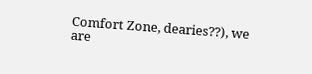Comfort Zone, dearies??), we are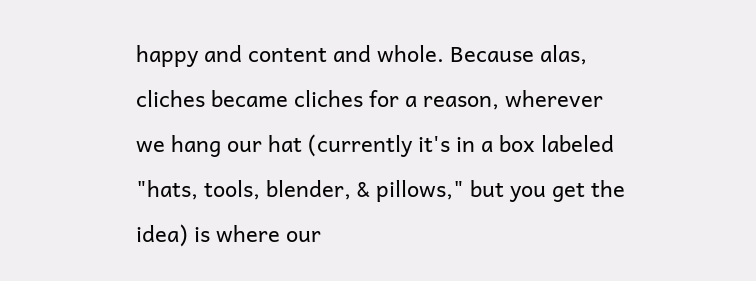happy and content and whole. Because alas, cliches became cliches for a reason, wherever we hang our hat (currently it's in a box labeled "hats, tools, blender, & pillows," but you get the idea) is where our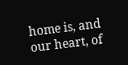home is, and our heart, of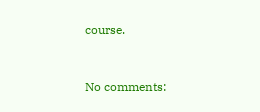course.


No comments: